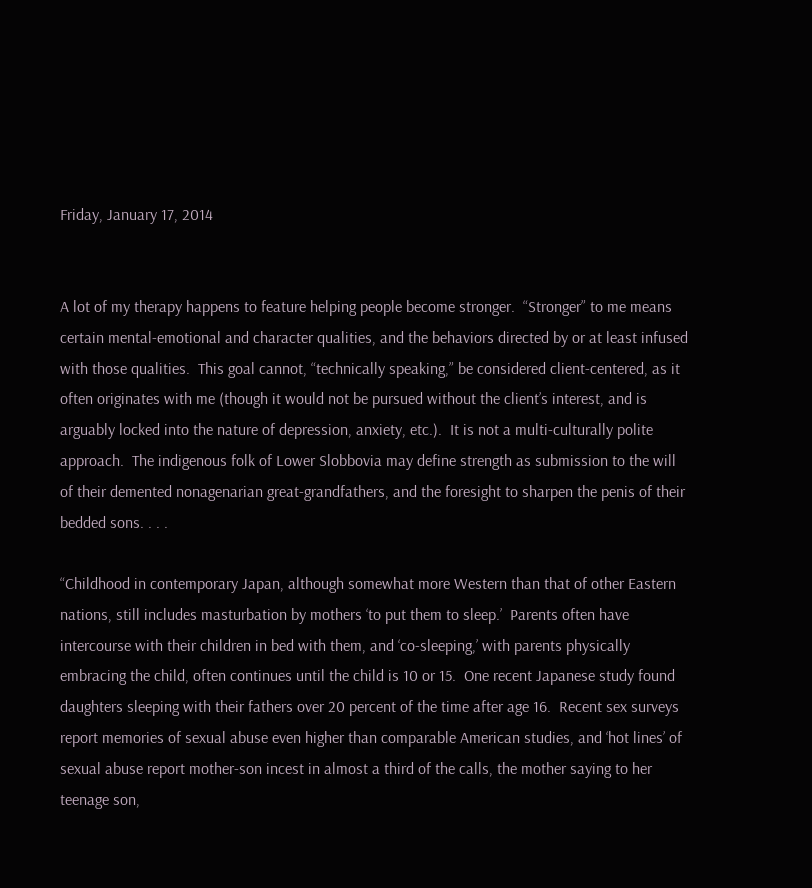Friday, January 17, 2014


A lot of my therapy happens to feature helping people become stronger.  “Stronger” to me means certain mental-emotional and character qualities, and the behaviors directed by or at least infused with those qualities.  This goal cannot, “technically speaking,” be considered client-centered, as it often originates with me (though it would not be pursued without the client’s interest, and is arguably locked into the nature of depression, anxiety, etc.).  It is not a multi-culturally polite approach.  The indigenous folk of Lower Slobbovia may define strength as submission to the will of their demented nonagenarian great-grandfathers, and the foresight to sharpen the penis of their bedded sons. . . .

“Childhood in contemporary Japan, although somewhat more Western than that of other Eastern nations, still includes masturbation by mothers ‘to put them to sleep.’  Parents often have intercourse with their children in bed with them, and ‘co-sleeping,’ with parents physically embracing the child, often continues until the child is 10 or 15.  One recent Japanese study found daughters sleeping with their fathers over 20 percent of the time after age 16.  Recent sex surveys report memories of sexual abuse even higher than comparable American studies, and ‘hot lines’ of sexual abuse report mother-son incest in almost a third of the calls, the mother saying to her teenage son,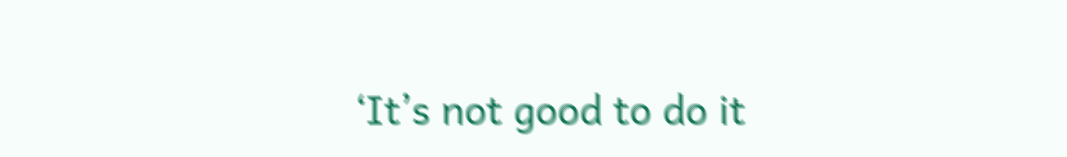‘It’s not good to do it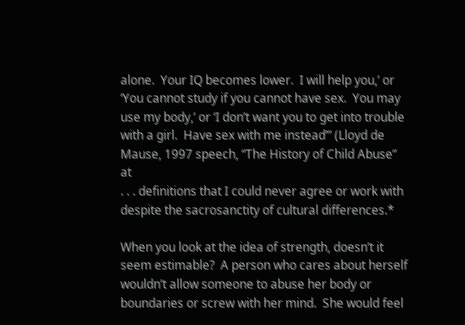alone.  Your IQ becomes lower.  I will help you,’ or ‘You cannot study if you cannot have sex.  You may use my body,’ or ‘I don’t want you to get into trouble with a girl.  Have sex with me instead’” (Lloyd de Mause, 1997 speech, “The History of Child Abuse” at
. . . definitions that I could never agree or work with despite the sacrosanctity of cultural differences.*

When you look at the idea of strength, doesn’t it seem estimable?  A person who cares about herself wouldn’t allow someone to abuse her body or boundaries or screw with her mind.  She would feel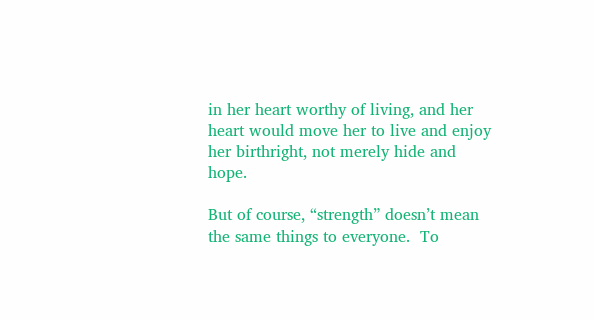in her heart worthy of living, and her heart would move her to live and enjoy her birthright, not merely hide and hope.

But of course, “strength” doesn’t mean the same things to everyone.  To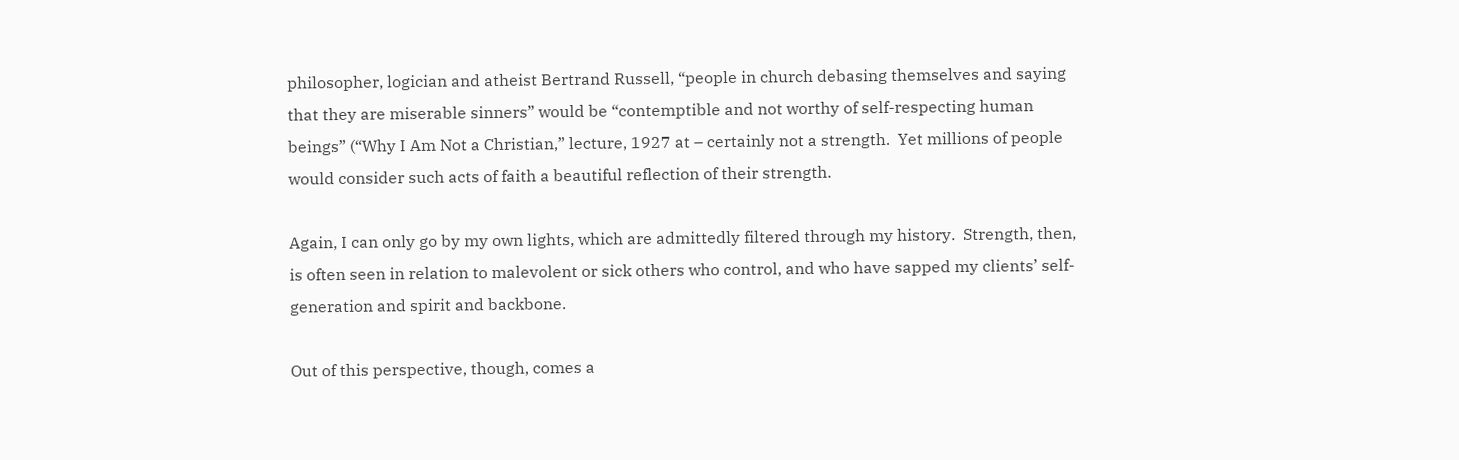philosopher, logician and atheist Bertrand Russell, “people in church debasing themselves and saying that they are miserable sinners” would be “contemptible and not worthy of self-respecting human beings” (“Why I Am Not a Christian,” lecture, 1927 at – certainly not a strength.  Yet millions of people would consider such acts of faith a beautiful reflection of their strength.

Again, I can only go by my own lights, which are admittedly filtered through my history.  Strength, then, is often seen in relation to malevolent or sick others who control, and who have sapped my clients’ self-generation and spirit and backbone.

Out of this perspective, though, comes a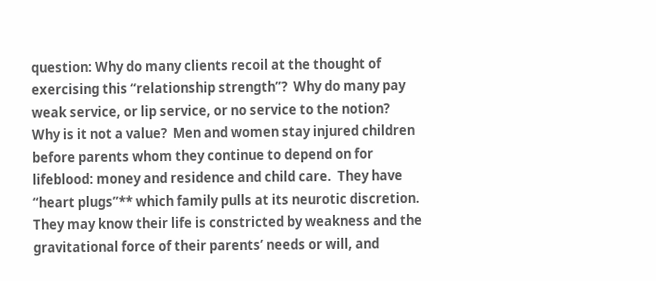question: Why do many clients recoil at the thought of exercising this “relationship strength”?  Why do many pay weak service, or lip service, or no service to the notion?  Why is it not a value?  Men and women stay injured children before parents whom they continue to depend on for lifeblood: money and residence and child care.  They have “heart plugs”** which family pulls at its neurotic discretion.  They may know their life is constricted by weakness and the gravitational force of their parents’ needs or will, and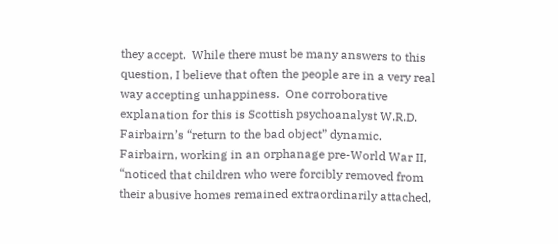they accept.  While there must be many answers to this question, I believe that often the people are in a very real way accepting unhappiness.  One corroborative explanation for this is Scottish psychoanalyst W.R.D. Fairbairn’s “return to the bad object” dynamic.  Fairbairn, working in an orphanage pre-World War II, “noticed that children who were forcibly removed from their abusive homes remained extraordinarily attached,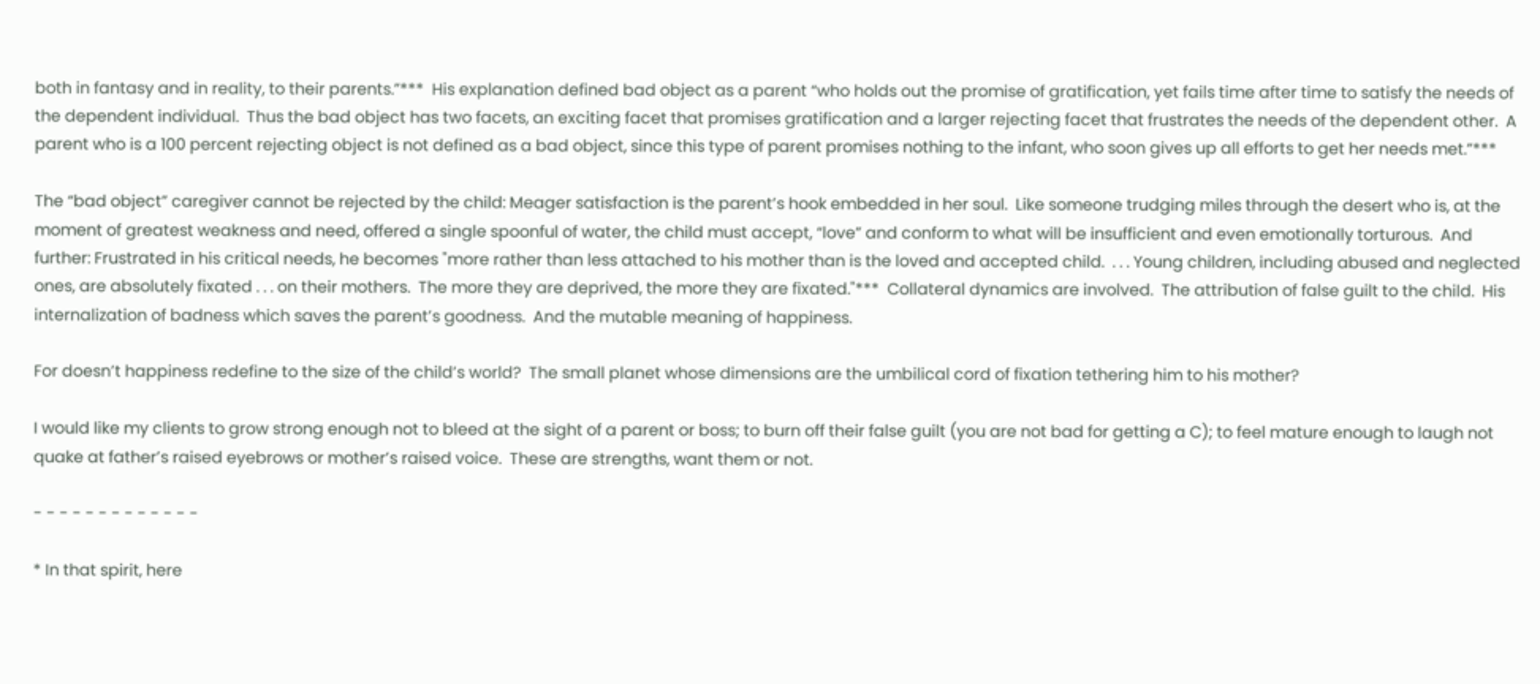both in fantasy and in reality, to their parents.”***  His explanation defined bad object as a parent “who holds out the promise of gratification, yet fails time after time to satisfy the needs of the dependent individual.  Thus the bad object has two facets, an exciting facet that promises gratification and a larger rejecting facet that frustrates the needs of the dependent other.  A parent who is a 100 percent rejecting object is not defined as a bad object, since this type of parent promises nothing to the infant, who soon gives up all efforts to get her needs met.”***

The “bad object” caregiver cannot be rejected by the child: Meager satisfaction is the parent’s hook embedded in her soul.  Like someone trudging miles through the desert who is, at the moment of greatest weakness and need, offered a single spoonful of water, the child must accept, “love” and conform to what will be insufficient and even emotionally torturous.  And further: Frustrated in his critical needs, he becomes "more rather than less attached to his mother than is the loved and accepted child.  . . . Young children, including abused and neglected ones, are absolutely fixated . . . on their mothers.  The more they are deprived, the more they are fixated."***  Collateral dynamics are involved.  The attribution of false guilt to the child.  His internalization of badness which saves the parent’s goodness.  And the mutable meaning of happiness.

For doesn’t happiness redefine to the size of the child’s world?  The small planet whose dimensions are the umbilical cord of fixation tethering him to his mother?

I would like my clients to grow strong enough not to bleed at the sight of a parent or boss; to burn off their false guilt (you are not bad for getting a C); to feel mature enough to laugh not quake at father’s raised eyebrows or mother’s raised voice.  These are strengths, want them or not.

- - - - - - - - - - - - -

* In that spirit, here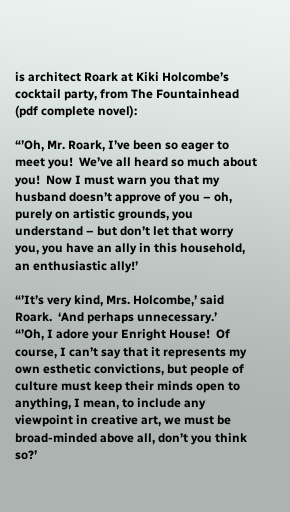is architect Roark at Kiki Holcombe’s cocktail party, from The Fountainhead (pdf complete novel):

“’Oh, Mr. Roark, I’ve been so eager to meet you!  We’ve all heard so much about you!  Now I must warn you that my husband doesn’t approve of you – oh, purely on artistic grounds, you understand – but don’t let that worry you, you have an ally in this household, an enthusiastic ally!’

“’It’s very kind, Mrs. Holcombe,’ said Roark.  ‘And perhaps unnecessary.’
“’Oh, I adore your Enright House!  Of course, I can’t say that it represents my own esthetic convictions, but people of culture must keep their minds open to anything, I mean, to include any viewpoint in creative art, we must be broad-minded above all, don’t you think so?’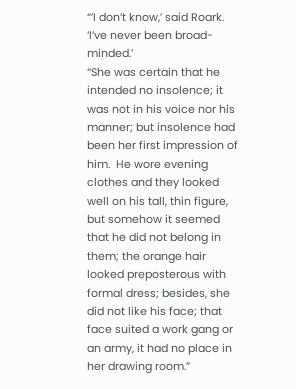“’I don’t know,’ said Roark.  ‘I’ve never been broad-minded.’
“She was certain that he intended no insolence; it was not in his voice nor his manner; but insolence had been her first impression of him.  He wore evening clothes and they looked well on his tall, thin figure, but somehow it seemed that he did not belong in them; the orange hair looked preposterous with formal dress; besides, she did not like his face; that face suited a work gang or an army, it had no place in her drawing room.”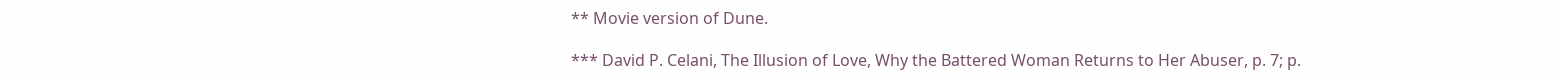** Movie version of Dune.

*** David P. Celani, The Illusion of Love, Why the Battered Woman Returns to Her Abuser, p. 7; p.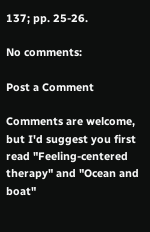137; pp. 25-26.

No comments:

Post a Comment

Comments are welcome, but I'd suggest you first read "Feeling-centered therapy" and "Ocean and boat"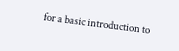for a basic introduction to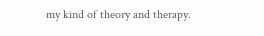my kind of theory and therapy.